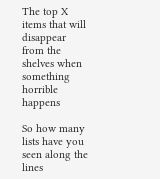The top X items that will disappear from the shelves when something horrible happens

So how many lists have you seen along the lines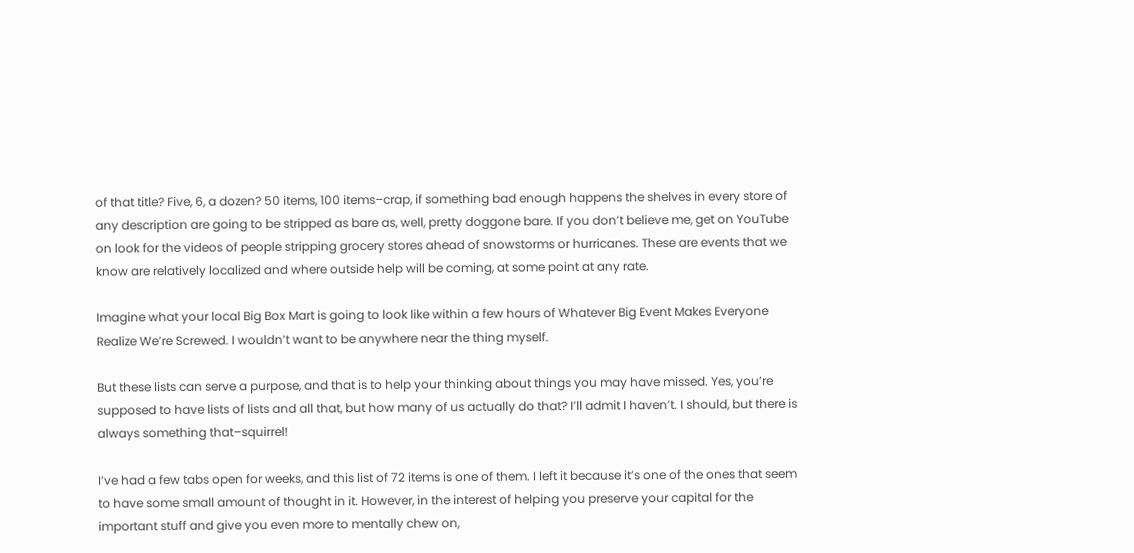of that title? Five, 6, a dozen? 50 items, 100 items–crap, if something bad enough happens the shelves in every store of any description are going to be stripped as bare as, well, pretty doggone bare. If you don’t believe me, get on YouTube on look for the videos of people stripping grocery stores ahead of snowstorms or hurricanes. These are events that we know are relatively localized and where outside help will be coming, at some point at any rate.

Imagine what your local Big Box Mart is going to look like within a few hours of Whatever Big Event Makes Everyone Realize We’re Screwed. I wouldn’t want to be anywhere near the thing myself.

But these lists can serve a purpose, and that is to help your thinking about things you may have missed. Yes, you’re supposed to have lists of lists and all that, but how many of us actually do that? I’ll admit I haven’t. I should, but there is always something that–squirrel!

I’ve had a few tabs open for weeks, and this list of 72 items is one of them. I left it because it’s one of the ones that seem to have some small amount of thought in it. However, in the interest of helping you preserve your capital for the important stuff and give you even more to mentally chew on,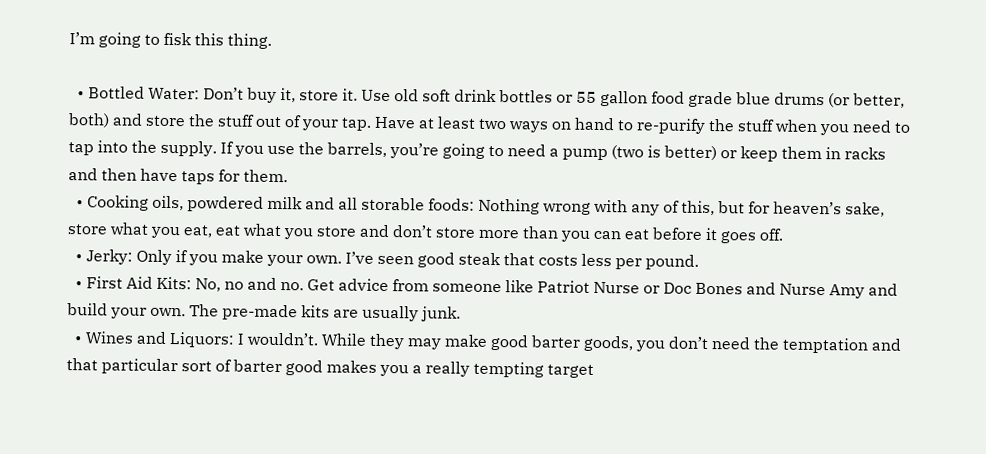I’m going to fisk this thing.

  • Bottled Water: Don’t buy it, store it. Use old soft drink bottles or 55 gallon food grade blue drums (or better, both) and store the stuff out of your tap. Have at least two ways on hand to re-purify the stuff when you need to tap into the supply. If you use the barrels, you’re going to need a pump (two is better) or keep them in racks and then have taps for them.
  • Cooking oils, powdered milk and all storable foods: Nothing wrong with any of this, but for heaven’s sake, store what you eat, eat what you store and don’t store more than you can eat before it goes off.
  • Jerky: Only if you make your own. I’ve seen good steak that costs less per pound.
  • First Aid Kits: No, no and no. Get advice from someone like Patriot Nurse or Doc Bones and Nurse Amy and build your own. The pre-made kits are usually junk.
  • Wines and Liquors: I wouldn’t. While they may make good barter goods, you don’t need the temptation and that particular sort of barter good makes you a really tempting target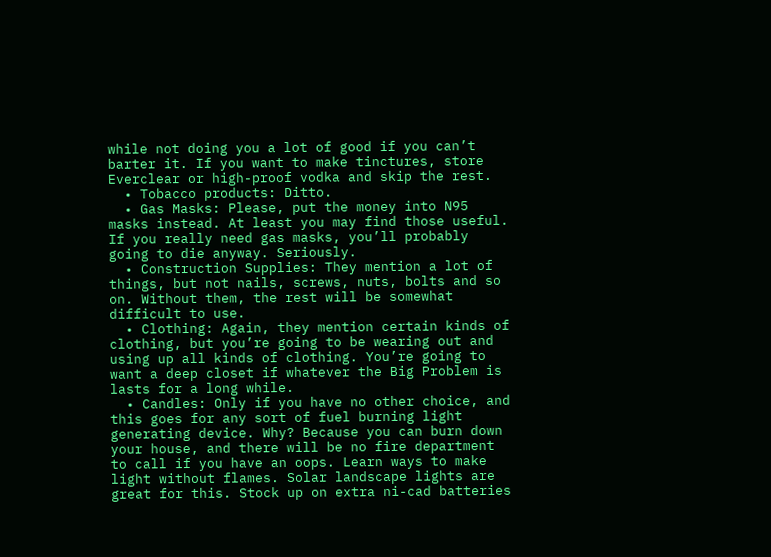while not doing you a lot of good if you can’t barter it. If you want to make tinctures, store Everclear or high-proof vodka and skip the rest.
  • Tobacco products: Ditto.
  • Gas Masks: Please, put the money into N95 masks instead. At least you may find those useful. If you really need gas masks, you’ll probably going to die anyway. Seriously.
  • Construction Supplies: They mention a lot of things, but not nails, screws, nuts, bolts and so on. Without them, the rest will be somewhat difficult to use.
  • Clothing: Again, they mention certain kinds of clothing, but you’re going to be wearing out and using up all kinds of clothing. You’re going to want a deep closet if whatever the Big Problem is lasts for a long while.
  • Candles: Only if you have no other choice, and this goes for any sort of fuel burning light generating device. Why? Because you can burn down your house, and there will be no fire department to call if you have an oops. Learn ways to make light without flames. Solar landscape lights are great for this. Stock up on extra ni-cad batteries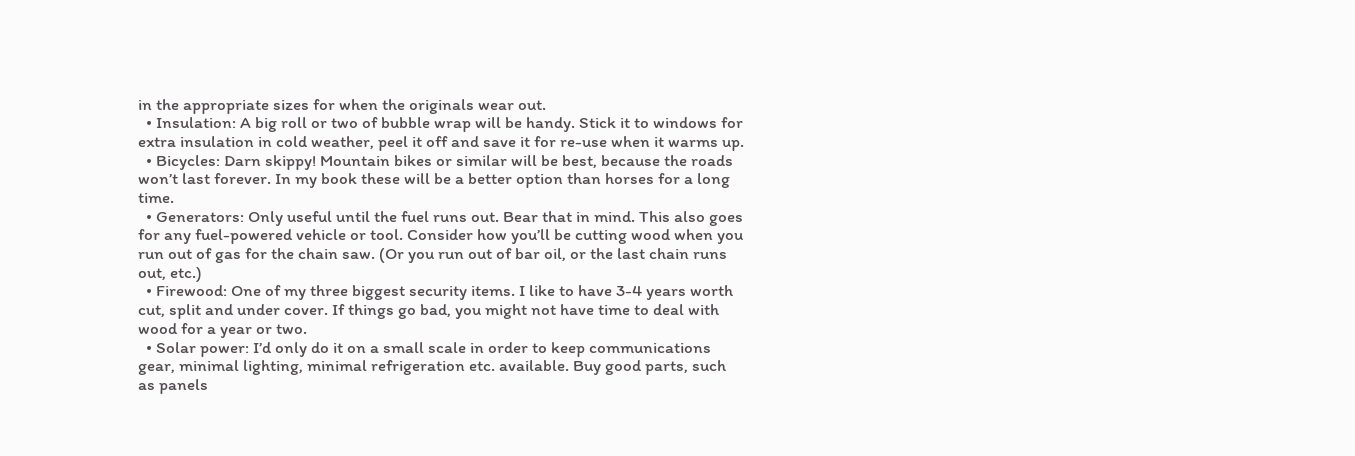in the appropriate sizes for when the originals wear out.
  • Insulation: A big roll or two of bubble wrap will be handy. Stick it to windows for extra insulation in cold weather, peel it off and save it for re-use when it warms up.
  • Bicycles: Darn skippy! Mountain bikes or similar will be best, because the roads won’t last forever. In my book these will be a better option than horses for a long time.
  • Generators: Only useful until the fuel runs out. Bear that in mind. This also goes for any fuel-powered vehicle or tool. Consider how you’ll be cutting wood when you run out of gas for the chain saw. (Or you run out of bar oil, or the last chain runs out, etc.)
  • Firewood: One of my three biggest security items. I like to have 3-4 years worth cut, split and under cover. If things go bad, you might not have time to deal with wood for a year or two.
  • Solar power: I’d only do it on a small scale in order to keep communications gear, minimal lighting, minimal refrigeration etc. available. Buy good parts, such as panels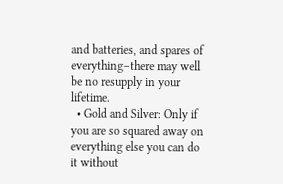and batteries, and spares of everything–there may well be no resupply in your lifetime.
  • Gold and Silver: Only if you are so squared away on everything else you can do it without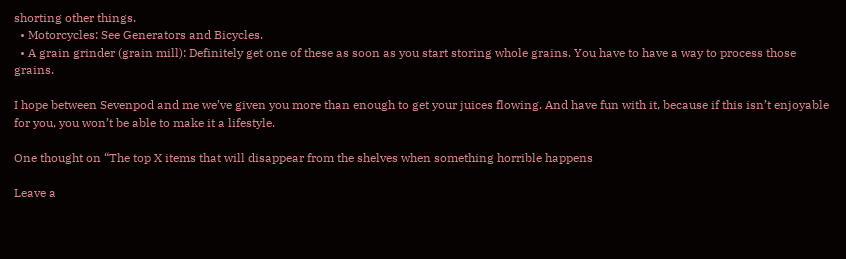shorting other things.
  • Motorcycles: See Generators and Bicycles.
  • A grain grinder (grain mill): Definitely get one of these as soon as you start storing whole grains. You have to have a way to process those grains.

I hope between Sevenpod and me we’ve given you more than enough to get your juices flowing. And have fun with it, because if this isn’t enjoyable for you, you won’t be able to make it a lifestyle.

One thought on “The top X items that will disappear from the shelves when something horrible happens

Leave a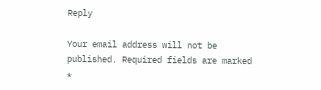Reply

Your email address will not be published. Required fields are marked *